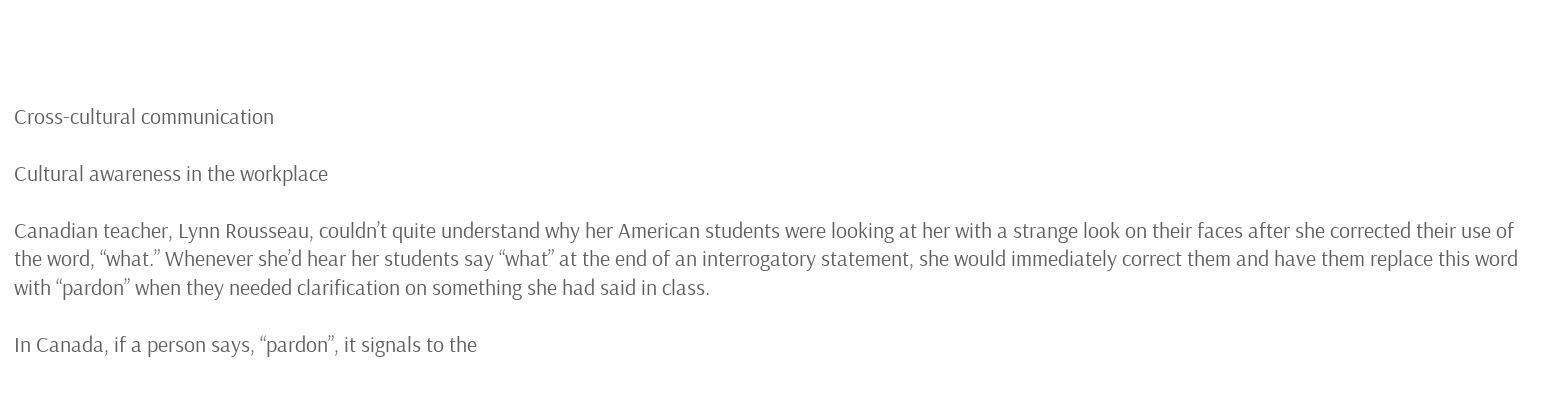Cross-cultural communication

Cultural awareness in the workplace

Canadian teacher, Lynn Rousseau, couldn’t quite understand why her American students were looking at her with a strange look on their faces after she corrected their use of the word, “what.” Whenever she’d hear her students say “what” at the end of an interrogatory statement, she would immediately correct them and have them replace this word with “pardon” when they needed clarification on something she had said in class.

In Canada, if a person says, “pardon”, it signals to the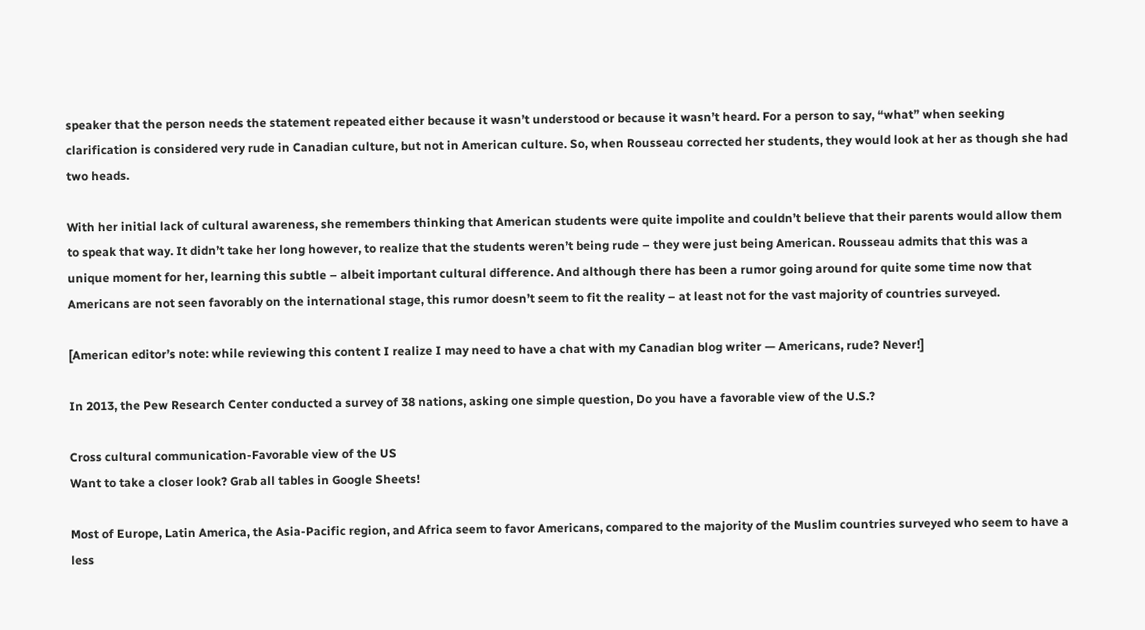speaker that the person needs the statement repeated either because it wasn’t understood or because it wasn’t heard. For a person to say, “what” when seeking clarification is considered very rude in Canadian culture, but not in American culture. So, when Rousseau corrected her students, they would look at her as though she had two heads.

With her initial lack of cultural awareness, she remembers thinking that American students were quite impolite and couldn’t believe that their parents would allow them to speak that way. It didn’t take her long however, to realize that the students weren’t being rude – they were just being American. Rousseau admits that this was a unique moment for her, learning this subtle – albeit important cultural difference. And although there has been a rumor going around for quite some time now that Americans are not seen favorably on the international stage, this rumor doesn’t seem to fit the reality – at least not for the vast majority of countries surveyed.

[American editor’s note: while reviewing this content I realize I may need to have a chat with my Canadian blog writer — Americans, rude? Never!]

In 2013, the Pew Research Center conducted a survey of 38 nations, asking one simple question, Do you have a favorable view of the U.S.?

Cross cultural communication-Favorable view of the US
Want to take a closer look? Grab all tables in Google Sheets!

Most of Europe, Latin America, the Asia-Pacific region, and Africa seem to favor Americans, compared to the majority of the Muslim countries surveyed who seem to have a less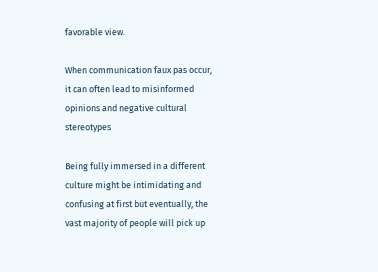favorable view.

When communication faux pas occur, it can often lead to misinformed opinions and negative cultural stereotypes

Being fully immersed in a different culture might be intimidating and confusing at first but eventually, the vast majority of people will pick up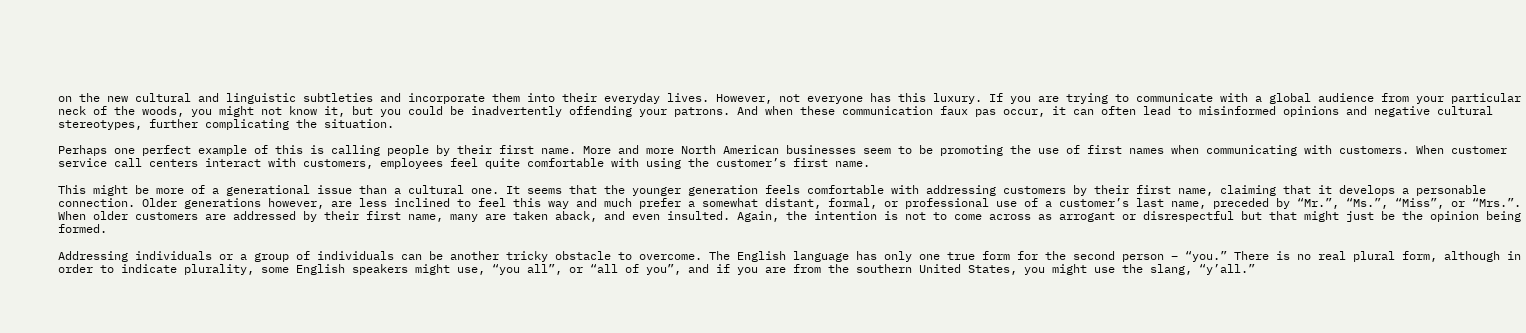on the new cultural and linguistic subtleties and incorporate them into their everyday lives. However, not everyone has this luxury. If you are trying to communicate with a global audience from your particular neck of the woods, you might not know it, but you could be inadvertently offending your patrons. And when these communication faux pas occur, it can often lead to misinformed opinions and negative cultural stereotypes, further complicating the situation.

Perhaps one perfect example of this is calling people by their first name. More and more North American businesses seem to be promoting the use of first names when communicating with customers. When customer service call centers interact with customers, employees feel quite comfortable with using the customer’s first name.

This might be more of a generational issue than a cultural one. It seems that the younger generation feels comfortable with addressing customers by their first name, claiming that it develops a personable connection. Older generations however, are less inclined to feel this way and much prefer a somewhat distant, formal, or professional use of a customer’s last name, preceded by “Mr.”, “Ms.”, “Miss”, or “Mrs.”. When older customers are addressed by their first name, many are taken aback, and even insulted. Again, the intention is not to come across as arrogant or disrespectful but that might just be the opinion being formed.

Addressing individuals or a group of individuals can be another tricky obstacle to overcome. The English language has only one true form for the second person – “you.” There is no real plural form, although in order to indicate plurality, some English speakers might use, “you all”, or “all of you”, and if you are from the southern United States, you might use the slang, “y’all.”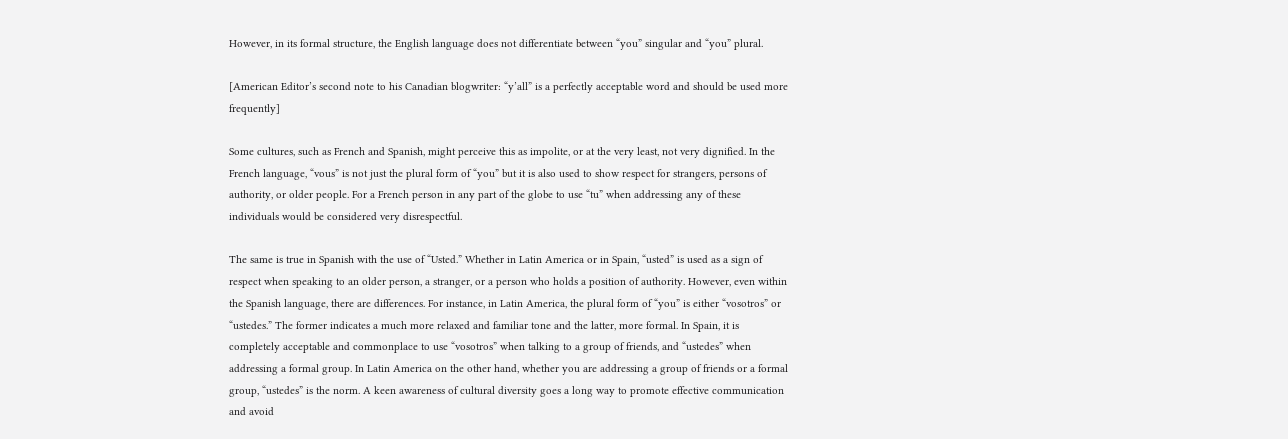However, in its formal structure, the English language does not differentiate between “you” singular and “you” plural.

[American Editor’s second note to his Canadian blogwriter: “y’all” is a perfectly acceptable word and should be used more frequently]

Some cultures, such as French and Spanish, might perceive this as impolite, or at the very least, not very dignified. In the French language, “vous” is not just the plural form of “you” but it is also used to show respect for strangers, persons of authority, or older people. For a French person in any part of the globe to use “tu” when addressing any of these individuals would be considered very disrespectful.

The same is true in Spanish with the use of “Usted.” Whether in Latin America or in Spain, “usted” is used as a sign of respect when speaking to an older person, a stranger, or a person who holds a position of authority. However, even within the Spanish language, there are differences. For instance, in Latin America, the plural form of “you” is either “vosotros” or “ustedes.” The former indicates a much more relaxed and familiar tone and the latter, more formal. In Spain, it is completely acceptable and commonplace to use “vosotros” when talking to a group of friends, and “ustedes” when addressing a formal group. In Latin America on the other hand, whether you are addressing a group of friends or a formal group, “ustedes” is the norm. A keen awareness of cultural diversity goes a long way to promote effective communication and avoid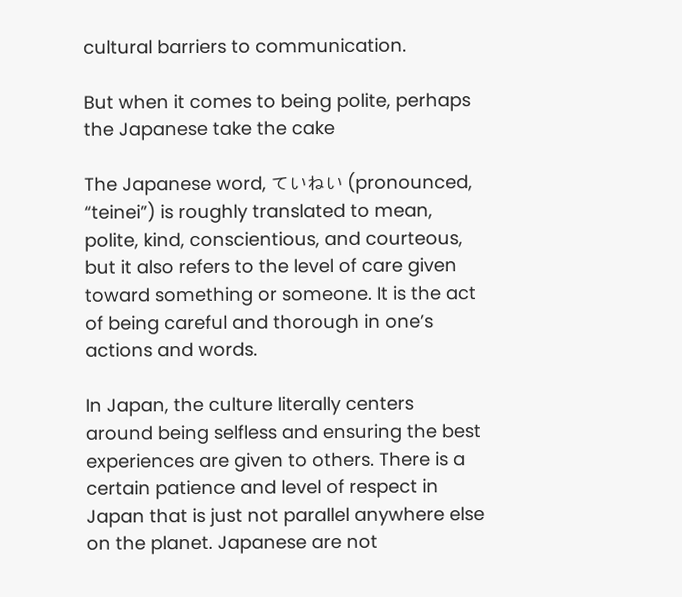cultural barriers to communication.

But when it comes to being polite, perhaps the Japanese take the cake

The Japanese word, ていねい (pronounced, “teinei”) is roughly translated to mean, polite, kind, conscientious, and courteous, but it also refers to the level of care given toward something or someone. It is the act of being careful and thorough in one’s actions and words.

In Japan, the culture literally centers around being selfless and ensuring the best experiences are given to others. There is a certain patience and level of respect in Japan that is just not parallel anywhere else on the planet. Japanese are not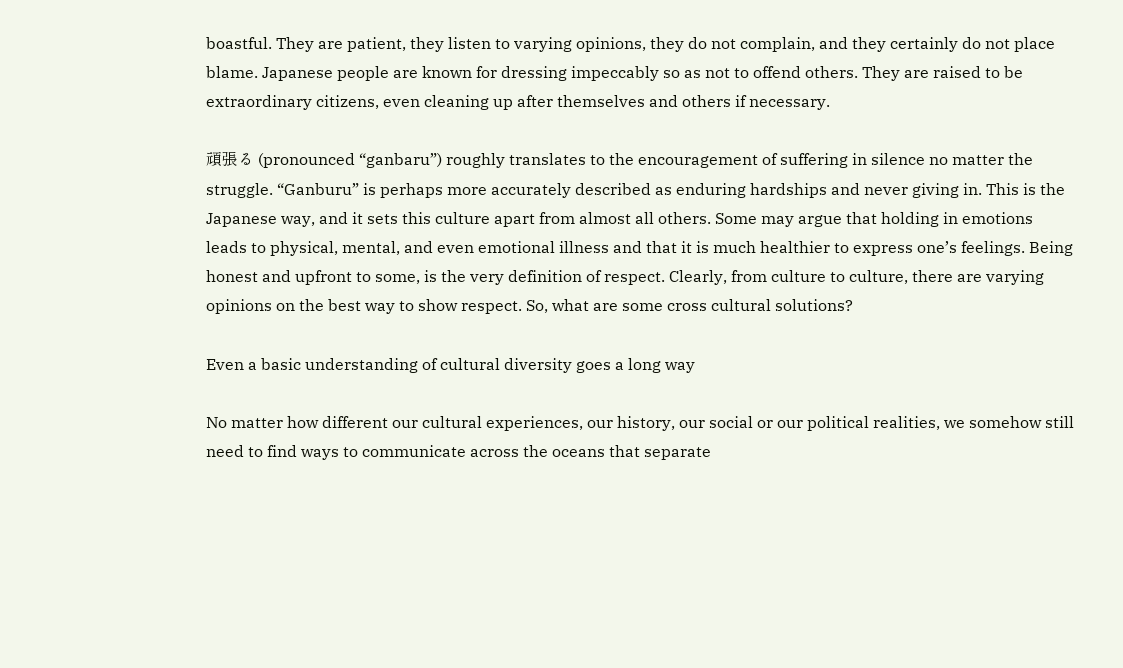boastful. They are patient, they listen to varying opinions, they do not complain, and they certainly do not place blame. Japanese people are known for dressing impeccably so as not to offend others. They are raised to be extraordinary citizens, even cleaning up after themselves and others if necessary.

頑張る (pronounced “ganbaru”) roughly translates to the encouragement of suffering in silence no matter the struggle. “Ganburu” is perhaps more accurately described as enduring hardships and never giving in. This is the Japanese way, and it sets this culture apart from almost all others. Some may argue that holding in emotions leads to physical, mental, and even emotional illness and that it is much healthier to express one’s feelings. Being honest and upfront to some, is the very definition of respect. Clearly, from culture to culture, there are varying opinions on the best way to show respect. So, what are some cross cultural solutions?

Even a basic understanding of cultural diversity goes a long way

No matter how different our cultural experiences, our history, our social or our political realities, we somehow still need to find ways to communicate across the oceans that separate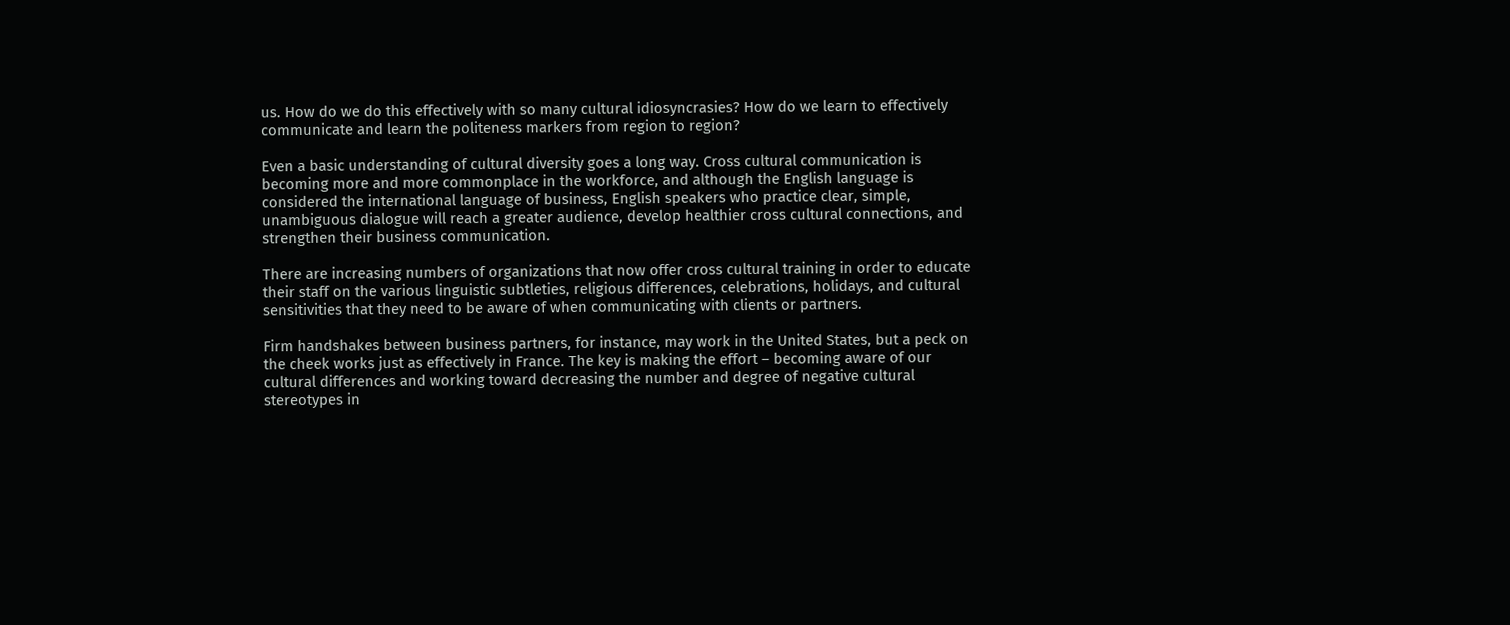us. How do we do this effectively with so many cultural idiosyncrasies? How do we learn to effectively communicate and learn the politeness markers from region to region?

Even a basic understanding of cultural diversity goes a long way. Cross cultural communication is becoming more and more commonplace in the workforce, and although the English language is considered the international language of business, English speakers who practice clear, simple, unambiguous dialogue will reach a greater audience, develop healthier cross cultural connections, and strengthen their business communication.

There are increasing numbers of organizations that now offer cross cultural training in order to educate their staff on the various linguistic subtleties, religious differences, celebrations, holidays, and cultural sensitivities that they need to be aware of when communicating with clients or partners.

Firm handshakes between business partners, for instance, may work in the United States, but a peck on the cheek works just as effectively in France. The key is making the effort – becoming aware of our cultural differences and working toward decreasing the number and degree of negative cultural stereotypes in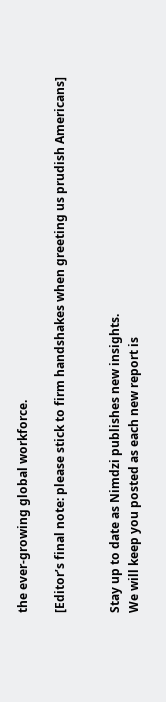the ever-growing global workforce.

[Editor’s final note: please stick to firm handshakes when greeting us prudish Americans]


Stay up to date as Nimdzi publishes new insights.
We will keep you posted as each new report is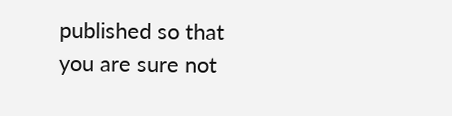published so that you are sure not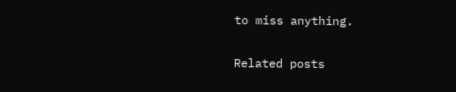to miss anything.

Related posts